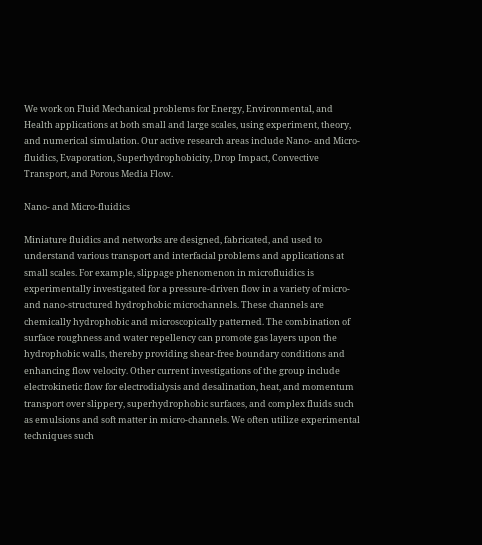We work on Fluid Mechanical problems for Energy, Environmental, and Health applications at both small and large scales, using experiment, theory, and numerical simulation. Our active research areas include Nano- and Micro-fluidics, Evaporation, Superhydrophobicity, Drop Impact, Convective Transport, and Porous Media Flow.

Nano- and Micro-fluidics

Miniature fluidics and networks are designed, fabricated, and used to understand various transport and interfacial problems and applications at small scales. For example, slippage phenomenon in microfluidics is experimentally investigated for a pressure-driven flow in a variety of micro- and nano-structured hydrophobic microchannels. These channels are chemically hydrophobic and microscopically patterned. The combination of surface roughness and water repellency can promote gas layers upon the hydrophobic walls, thereby providing shear-free boundary conditions and enhancing flow velocity. Other current investigations of the group include electrokinetic flow for electrodialysis and desalination, heat, and momentum transport over slippery, superhydrophobic surfaces, and complex fluids such as emulsions and soft matter in micro-channels. We often utilize experimental techniques such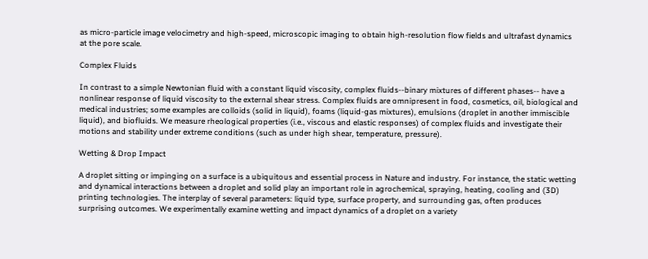as micro-particle image velocimetry and high-speed, microscopic imaging to obtain high-resolution flow fields and ultrafast dynamics at the pore scale.

Complex Fluids

In contrast to a simple Newtonian fluid with a constant liquid viscosity, complex fluids--binary mixtures of different phases-- have a nonlinear response of liquid viscosity to the external shear stress. Complex fluids are omnipresent in food, cosmetics, oil, biological and medical industries; some examples are colloids (solid in liquid), foams (liquid-gas mixtures), emulsions (droplet in another immiscible liquid), and biofluids. We measure rheological properties (i.e., viscous and elastic responses) of complex fluids and investigate their motions and stability under extreme conditions (such as under high shear, temperature, pressure).

Wetting & Drop Impact

A droplet sitting or impinging on a surface is a ubiquitous and essential process in Nature and industry. For instance, the static wetting and dynamical interactions between a droplet and solid play an important role in agrochemical, spraying, heating, cooling and (3D) printing technologies. The interplay of several parameters: liquid type, surface property, and surrounding gas, often produces surprising outcomes. We experimentally examine wetting and impact dynamics of a droplet on a variety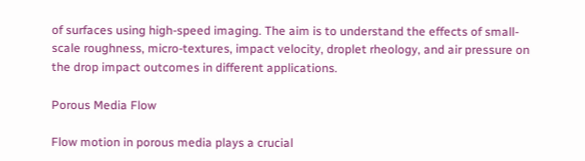of surfaces using high-speed imaging. The aim is to understand the effects of small-scale roughness, micro-textures, impact velocity, droplet rheology, and air pressure on the drop impact outcomes in different applications.

Porous Media Flow

Flow motion in porous media plays a crucial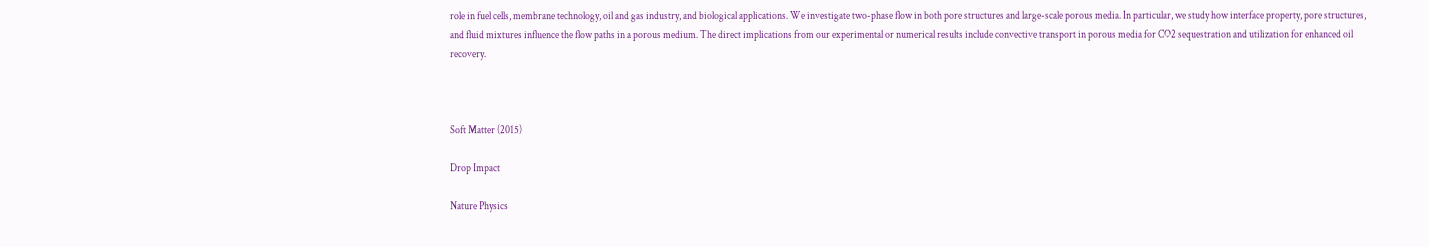role in fuel cells, membrane technology, oil and gas industry, and biological applications. We investigate two-phase flow in both pore structures and large-scale porous media. In particular, we study how interface property, pore structures, and fluid mixtures influence the flow paths in a porous medium. The direct implications from our experimental or numerical results include convective transport in porous media for CO2 sequestration and utilization for enhanced oil recovery.



Soft Matter (2015)

Drop Impact

Nature Physics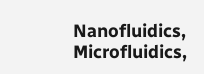Nanofluidics, Microfluidics,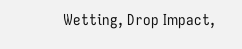Wetting, Drop Impact,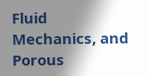Fluid Mechanics, and Porous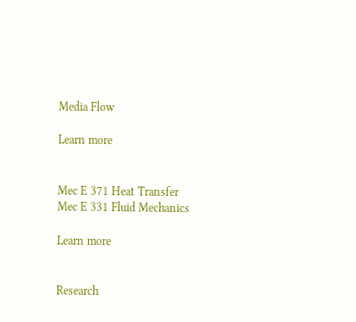Media Flow

Learn more


Mec E 371 Heat Transfer
Mec E 331 Fluid Mechanics

Learn more


Research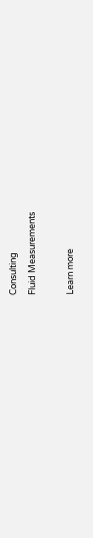Consulting
Fluid Measurements

Learn more